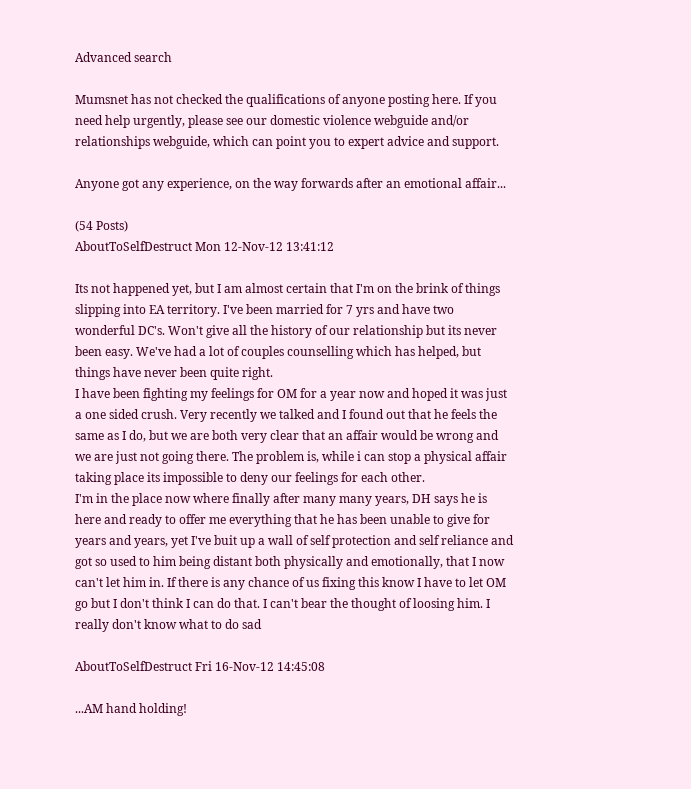Advanced search

Mumsnet has not checked the qualifications of anyone posting here. If you need help urgently, please see our domestic violence webguide and/or relationships webguide, which can point you to expert advice and support.

Anyone got any experience, on the way forwards after an emotional affair...

(54 Posts)
AboutToSelfDestruct Mon 12-Nov-12 13:41:12

Its not happened yet, but I am almost certain that I'm on the brink of things slipping into EA territory. I've been married for 7 yrs and have two wonderful DC's. Won't give all the history of our relationship but its never been easy. We've had a lot of couples counselling which has helped, but things have never been quite right.
I have been fighting my feelings for OM for a year now and hoped it was just a one sided crush. Very recently we talked and I found out that he feels the same as I do, but we are both very clear that an affair would be wrong and we are just not going there. The problem is, while i can stop a physical affair taking place its impossible to deny our feelings for each other.
I'm in the place now where finally after many many years, DH says he is here and ready to offer me everything that he has been unable to give for years and years, yet I've buit up a wall of self protection and self reliance and got so used to him being distant both physically and emotionally, that I now can't let him in. If there is any chance of us fixing this know I have to let OM go but I don't think I can do that. I can't bear the thought of loosing him. I really don't know what to do sad

AboutToSelfDestruct Fri 16-Nov-12 14:45:08

...AM hand holding!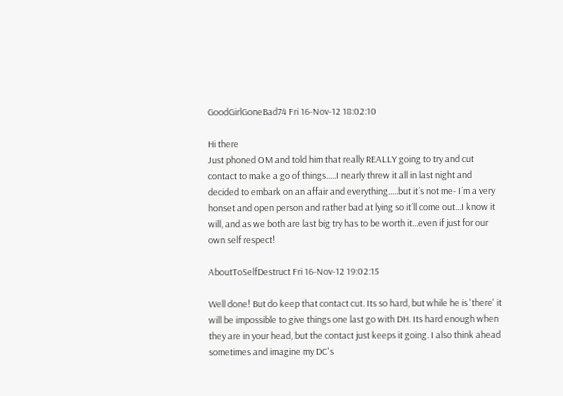GoodGirlGoneBad74 Fri 16-Nov-12 18:02:10

Hi there
Just phoned OM and told him that really REALLY going to try and cut contact to make a go of things.....I nearly threw it all in last night and decided to embark on an affair and everything.....but it´s not me- I´m a very honset and open person and rather bad at lying so it´ll come out...I know it will, and as we both are last big try has to be worth it...even if just for our own self respect!

AboutToSelfDestruct Fri 16-Nov-12 19:02:15

Well done! But do keep that contact cut. Its so hard, but while he is 'there' it will be impossible to give things one last go with DH. Its hard enough when they are in your head, but the contact just keeps it going. I also think ahead sometimes and imagine my DC's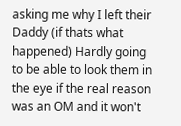asking me why I left their Daddy (if thats what happened) Hardly going to be able to look them in the eye if the real reason was an OM and it won't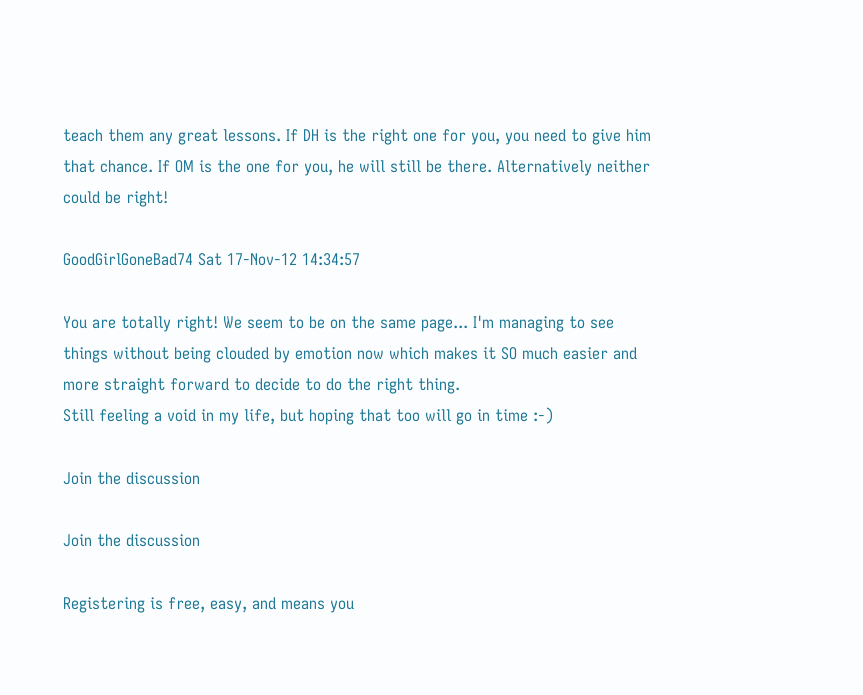teach them any great lessons. If DH is the right one for you, you need to give him that chance. If OM is the one for you, he will still be there. Alternatively neither could be right!

GoodGirlGoneBad74 Sat 17-Nov-12 14:34:57

You are totally right! We seem to be on the same page... I'm managing to see things without being clouded by emotion now which makes it SO much easier and more straight forward to decide to do the right thing.
Still feeling a void in my life, but hoping that too will go in time :-)

Join the discussion

Join the discussion

Registering is free, easy, and means you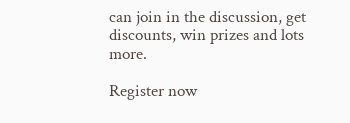can join in the discussion, get discounts, win prizes and lots more.

Register now